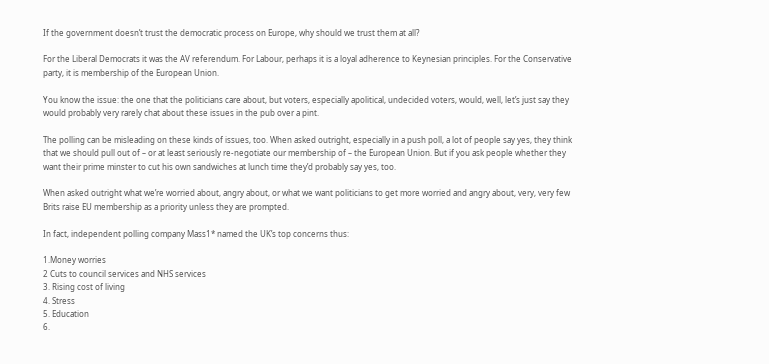If the government doesn’t trust the democratic process on Europe, why should we trust them at all?

For the Liberal Democrats it was the AV referendum. For Labour, perhaps it is a loyal adherence to Keynesian principles. For the Conservative party, it is membership of the European Union.

You know the issue: the one that the politicians care about, but voters, especially apolitical, undecided voters, would, well, let’s just say they would probably very rarely chat about these issues in the pub over a pint.

The polling can be misleading on these kinds of issues, too. When asked outright, especially in a push poll, a lot of people say yes, they think that we should pull out of – or at least seriously re-negotiate our membership of – the European Union. But if you ask people whether they want their prime minster to cut his own sandwiches at lunch time they’d probably say yes, too.

When asked outright what we’re worried about, angry about, or what we want politicians to get more worried and angry about, very, very few Brits raise EU membership as a priority unless they are prompted.

In fact, independent polling company Mass1* named the UK’s top concerns thus:

1.Money worries
2 Cuts to council services and NHS services
3. Rising cost of living
4. Stress
5. Education
6.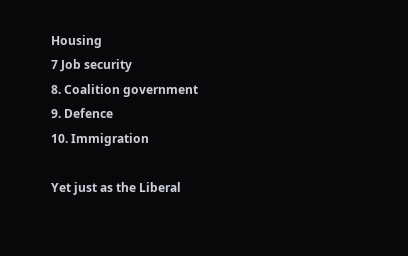Housing
7 Job security
8. Coalition government
9. Defence
10. Immigration

Yet just as the Liberal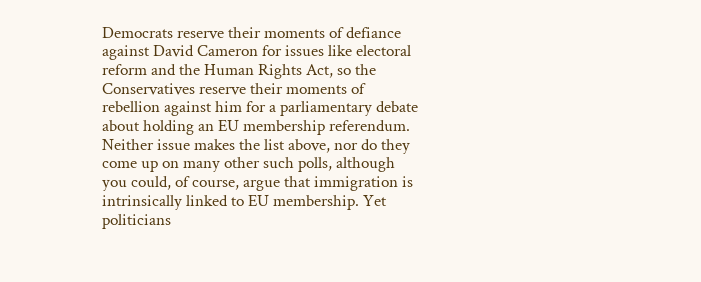Democrats reserve their moments of defiance against David Cameron for issues like electoral reform and the Human Rights Act, so the Conservatives reserve their moments of rebellion against him for a parliamentary debate about holding an EU membership referendum. Neither issue makes the list above, nor do they come up on many other such polls, although you could, of course, argue that immigration is intrinsically linked to EU membership. Yet politicians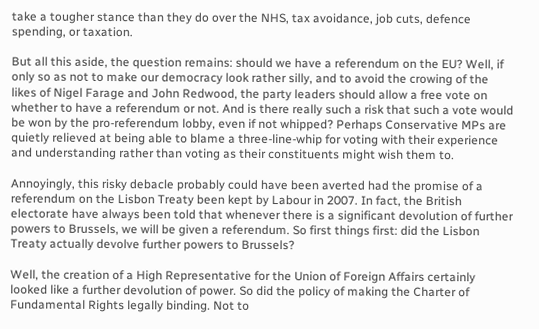take a tougher stance than they do over the NHS, tax avoidance, job cuts, defence spending, or taxation.

But all this aside, the question remains: should we have a referendum on the EU? Well, if only so as not to make our democracy look rather silly, and to avoid the crowing of the likes of Nigel Farage and John Redwood, the party leaders should allow a free vote on whether to have a referendum or not. And is there really such a risk that such a vote would be won by the pro-referendum lobby, even if not whipped? Perhaps Conservative MPs are quietly relieved at being able to blame a three-line-whip for voting with their experience and understanding rather than voting as their constituents might wish them to.

Annoyingly, this risky debacle probably could have been averted had the promise of a referendum on the Lisbon Treaty been kept by Labour in 2007. In fact, the British electorate have always been told that whenever there is a significant devolution of further powers to Brussels, we will be given a referendum. So first things first: did the Lisbon Treaty actually devolve further powers to Brussels?

Well, the creation of a High Representative for the Union of Foreign Affairs certainly looked like a further devolution of power. So did the policy of making the Charter of Fundamental Rights legally binding. Not to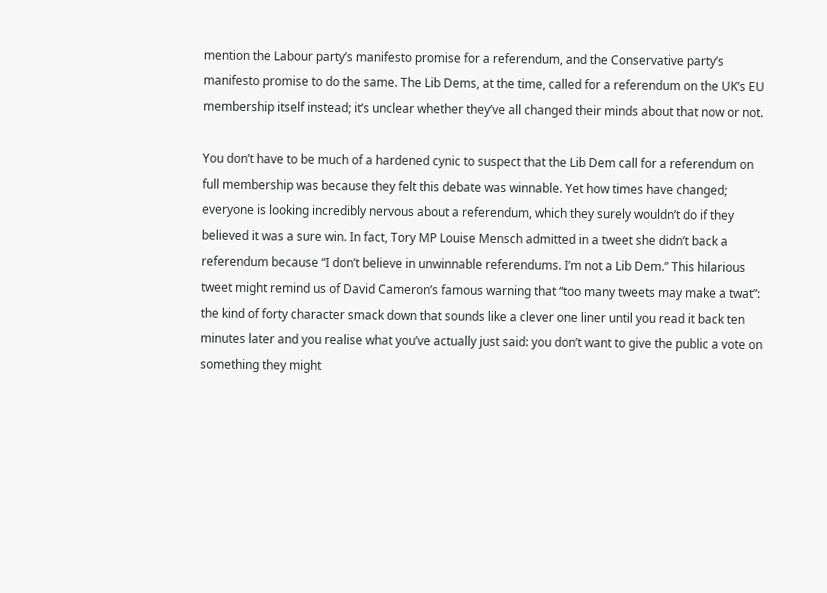mention the Labour party’s manifesto promise for a referendum, and the Conservative party’s manifesto promise to do the same. The Lib Dems, at the time, called for a referendum on the UK’s EU membership itself instead; it’s unclear whether they’ve all changed their minds about that now or not.

You don’t have to be much of a hardened cynic to suspect that the Lib Dem call for a referendum on full membership was because they felt this debate was winnable. Yet how times have changed; everyone is looking incredibly nervous about a referendum, which they surely wouldn’t do if they believed it was a sure win. In fact, Tory MP Louise Mensch admitted in a tweet she didn’t back a referendum because “I don’t believe in unwinnable referendums. I’m not a Lib Dem.” This hilarious tweet might remind us of David Cameron’s famous warning that “too many tweets may make a twat”: the kind of forty character smack down that sounds like a clever one liner until you read it back ten minutes later and you realise what you’ve actually just said: you don’t want to give the public a vote on something they might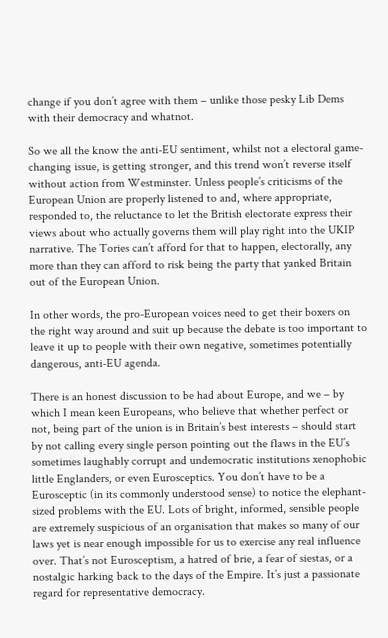change if you don’t agree with them – unlike those pesky Lib Dems with their democracy and whatnot.

So we all the know the anti-EU sentiment, whilst not a electoral game-changing issue, is getting stronger, and this trend won’t reverse itself without action from Westminster. Unless people’s criticisms of the European Union are properly listened to and, where appropriate, responded to, the reluctance to let the British electorate express their views about who actually governs them will play right into the UKIP narrative. The Tories can’t afford for that to happen, electorally, any more than they can afford to risk being the party that yanked Britain out of the European Union.

In other words, the pro-European voices need to get their boxers on the right way around and suit up because the debate is too important to leave it up to people with their own negative, sometimes potentially dangerous, anti-EU agenda.

There is an honest discussion to be had about Europe, and we – by which I mean keen Europeans, who believe that whether perfect or not, being part of the union is in Britain’s best interests – should start by not calling every single person pointing out the flaws in the EU’s sometimes laughably corrupt and undemocratic institutions xenophobic little Englanders, or even Eurosceptics. You don’t have to be a Eurosceptic (in its commonly understood sense) to notice the elephant-sized problems with the EU. Lots of bright, informed, sensible people are extremely suspicious of an organisation that makes so many of our laws yet is near enough impossible for us to exercise any real influence over. That’s not Eurosceptism, a hatred of brie, a fear of siestas, or a nostalgic harking back to the days of the Empire. It’s just a passionate regard for representative democracy.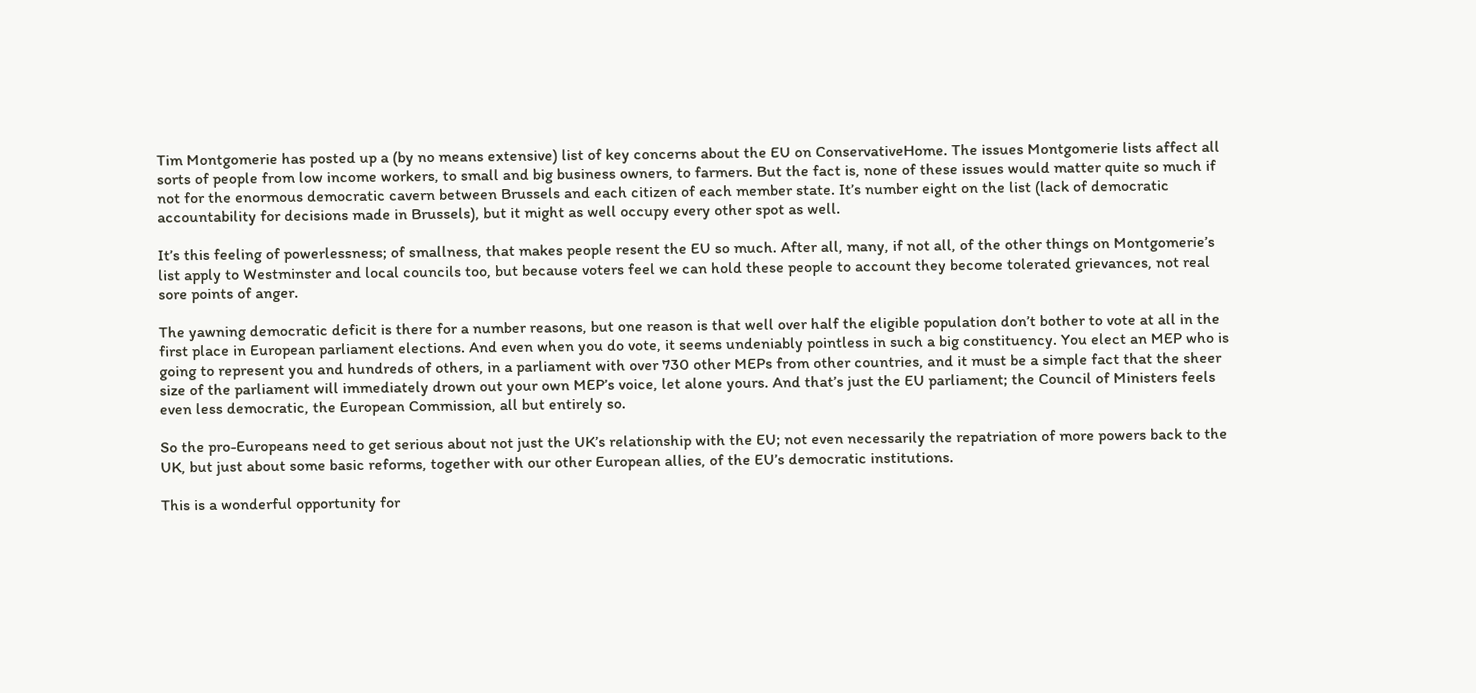Tim Montgomerie has posted up a (by no means extensive) list of key concerns about the EU on ConservativeHome. The issues Montgomerie lists affect all sorts of people from low income workers, to small and big business owners, to farmers. But the fact is, none of these issues would matter quite so much if not for the enormous democratic cavern between Brussels and each citizen of each member state. It’s number eight on the list (lack of democratic accountability for decisions made in Brussels), but it might as well occupy every other spot as well.

It’s this feeling of powerlessness; of smallness, that makes people resent the EU so much. After all, many, if not all, of the other things on Montgomerie’s list apply to Westminster and local councils too, but because voters feel we can hold these people to account they become tolerated grievances, not real sore points of anger.

The yawning democratic deficit is there for a number reasons, but one reason is that well over half the eligible population don’t bother to vote at all in the first place in European parliament elections. And even when you do vote, it seems undeniably pointless in such a big constituency. You elect an MEP who is going to represent you and hundreds of others, in a parliament with over 730 other MEPs from other countries, and it must be a simple fact that the sheer size of the parliament will immediately drown out your own MEP’s voice, let alone yours. And that’s just the EU parliament; the Council of Ministers feels even less democratic, the European Commission, all but entirely so.

So the pro-Europeans need to get serious about not just the UK’s relationship with the EU; not even necessarily the repatriation of more powers back to the UK, but just about some basic reforms, together with our other European allies, of the EU’s democratic institutions.

This is a wonderful opportunity for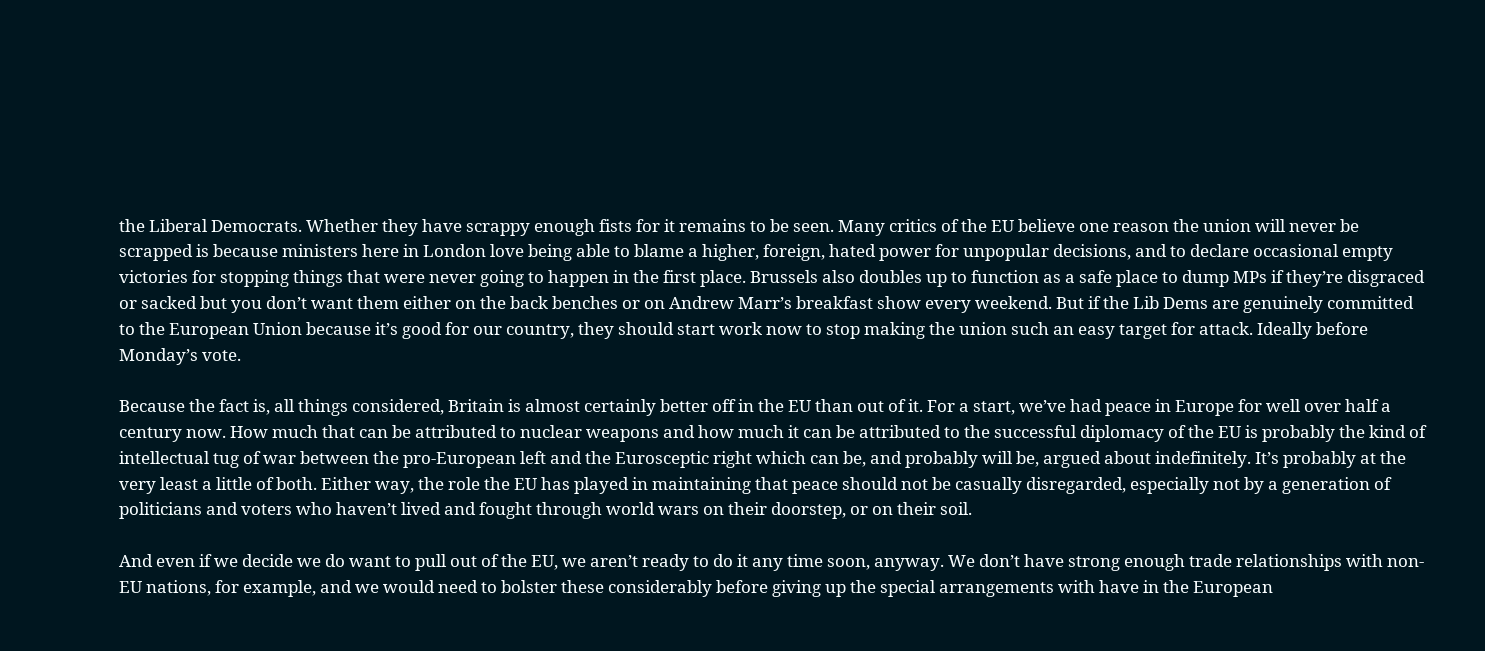the Liberal Democrats. Whether they have scrappy enough fists for it remains to be seen. Many critics of the EU believe one reason the union will never be scrapped is because ministers here in London love being able to blame a higher, foreign, hated power for unpopular decisions, and to declare occasional empty victories for stopping things that were never going to happen in the first place. Brussels also doubles up to function as a safe place to dump MPs if they’re disgraced or sacked but you don’t want them either on the back benches or on Andrew Marr’s breakfast show every weekend. But if the Lib Dems are genuinely committed to the European Union because it’s good for our country, they should start work now to stop making the union such an easy target for attack. Ideally before Monday’s vote.

Because the fact is, all things considered, Britain is almost certainly better off in the EU than out of it. For a start, we’ve had peace in Europe for well over half a century now. How much that can be attributed to nuclear weapons and how much it can be attributed to the successful diplomacy of the EU is probably the kind of intellectual tug of war between the pro-European left and the Eurosceptic right which can be, and probably will be, argued about indefinitely. It’s probably at the very least a little of both. Either way, the role the EU has played in maintaining that peace should not be casually disregarded, especially not by a generation of politicians and voters who haven’t lived and fought through world wars on their doorstep, or on their soil.

And even if we decide we do want to pull out of the EU, we aren’t ready to do it any time soon, anyway. We don’t have strong enough trade relationships with non-EU nations, for example, and we would need to bolster these considerably before giving up the special arrangements with have in the European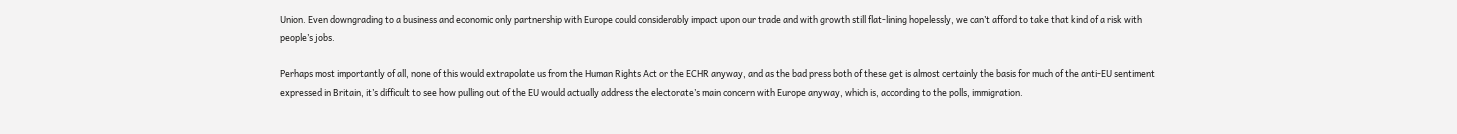Union. Even downgrading to a business and economic only partnership with Europe could considerably impact upon our trade and with growth still flat-lining hopelessly, we can’t afford to take that kind of a risk with people’s jobs.

Perhaps most importantly of all, none of this would extrapolate us from the Human Rights Act or the ECHR anyway, and as the bad press both of these get is almost certainly the basis for much of the anti-EU sentiment expressed in Britain, it’s difficult to see how pulling out of the EU would actually address the electorate’s main concern with Europe anyway, which is, according to the polls, immigration.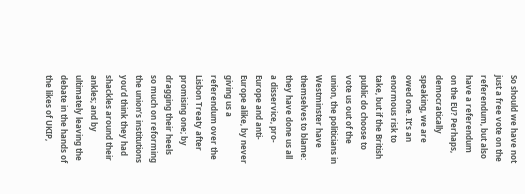So should we have not just a free vote on the referendum, but also have a referendum on the EU? Perhaps, democratically speaking, we are owed one. It’s an enormous risk to take, but if the British public do choose to vote us out of the union, the politicians in Westminster have themselves to blame: they have done us all a disservice, pro-Europe and anti-Europe alike, by never giving us a referendum over the Lisbon Treaty after promising one; by dragging their heels so much on reforming the union’s institutions you’d think they had shackles around their ankles; and by ultimately leaving the debate in the hands of the likes of UKIP,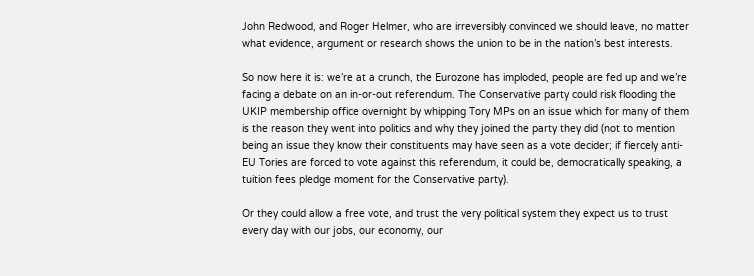John Redwood, and Roger Helmer, who are irreversibly convinced we should leave, no matter what evidence, argument or research shows the union to be in the nation’s best interests.

So now here it is: we’re at a crunch, the Eurozone has imploded, people are fed up and we’re facing a debate on an in-or-out referendum. The Conservative party could risk flooding the UKIP membership office overnight by whipping Tory MPs on an issue which for many of them is the reason they went into politics and why they joined the party they did (not to mention being an issue they know their constituents may have seen as a vote decider; if fiercely anti-EU Tories are forced to vote against this referendum, it could be, democratically speaking, a tuition fees pledge moment for the Conservative party).

Or they could allow a free vote, and trust the very political system they expect us to trust every day with our jobs, our economy, our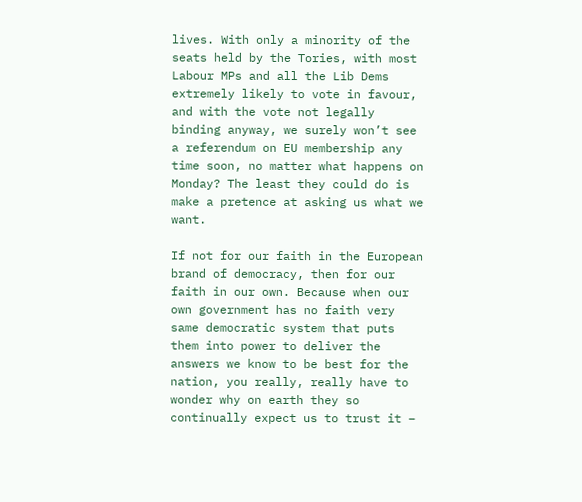lives. With only a minority of the seats held by the Tories, with most Labour MPs and all the Lib Dems extremely likely to vote in favour, and with the vote not legally binding anyway, we surely won’t see a referendum on EU membership any time soon, no matter what happens on Monday? The least they could do is make a pretence at asking us what we want.

If not for our faith in the European brand of democracy, then for our faith in our own. Because when our own government has no faith very same democratic system that puts them into power to deliver the answers we know to be best for the nation, you really, really have to wonder why on earth they so continually expect us to trust it –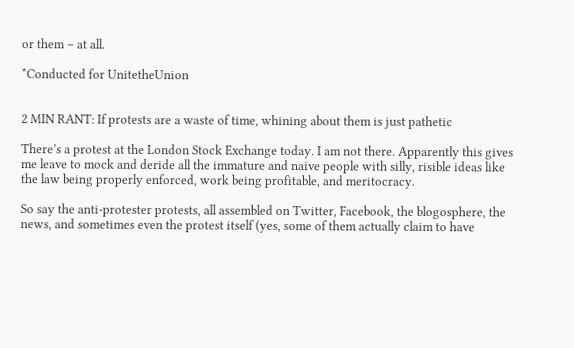or them – at all.

*Conducted for UnitetheUnion


2 MIN RANT: If protests are a waste of time, whining about them is just pathetic

There’s a protest at the London Stock Exchange today. I am not there. Apparently this gives me leave to mock and deride all the immature and naive people with silly, risible ideas like the law being properly enforced, work being profitable, and meritocracy.

So say the anti-protester protests, all assembled on Twitter, Facebook, the blogosphere, the news, and sometimes even the protest itself (yes, some of them actually claim to have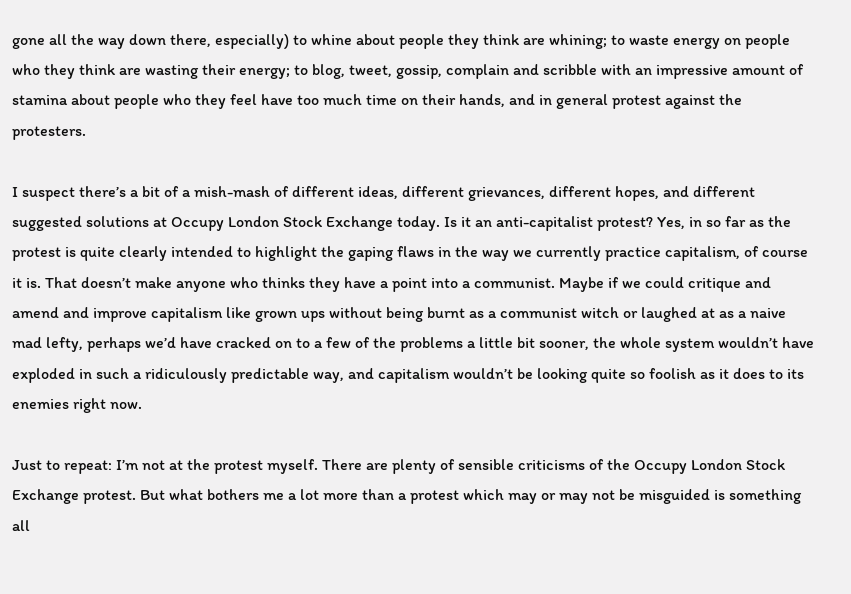gone all the way down there, especially) to whine about people they think are whining; to waste energy on people who they think are wasting their energy; to blog, tweet, gossip, complain and scribble with an impressive amount of stamina about people who they feel have too much time on their hands, and in general protest against the protesters.

I suspect there’s a bit of a mish-mash of different ideas, different grievances, different hopes, and different suggested solutions at Occupy London Stock Exchange today. Is it an anti-capitalist protest? Yes, in so far as the protest is quite clearly intended to highlight the gaping flaws in the way we currently practice capitalism, of course it is. That doesn’t make anyone who thinks they have a point into a communist. Maybe if we could critique and amend and improve capitalism like grown ups without being burnt as a communist witch or laughed at as a naive mad lefty, perhaps we’d have cracked on to a few of the problems a little bit sooner, the whole system wouldn’t have exploded in such a ridiculously predictable way, and capitalism wouldn’t be looking quite so foolish as it does to its enemies right now.

Just to repeat: I’m not at the protest myself. There are plenty of sensible criticisms of the Occupy London Stock Exchange protest. But what bothers me a lot more than a protest which may or may not be misguided is something all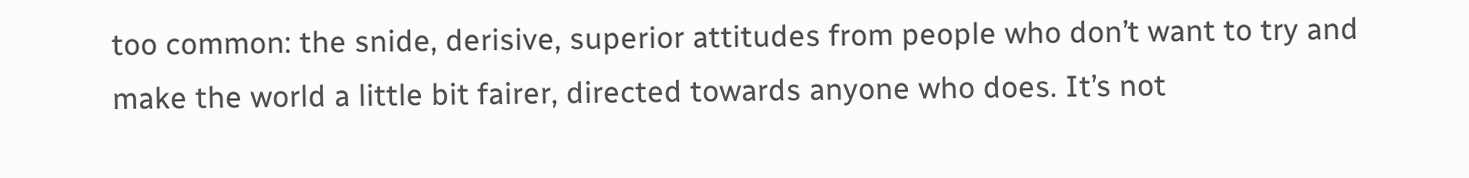too common: the snide, derisive, superior attitudes from people who don’t want to try and make the world a little bit fairer, directed towards anyone who does. It’s not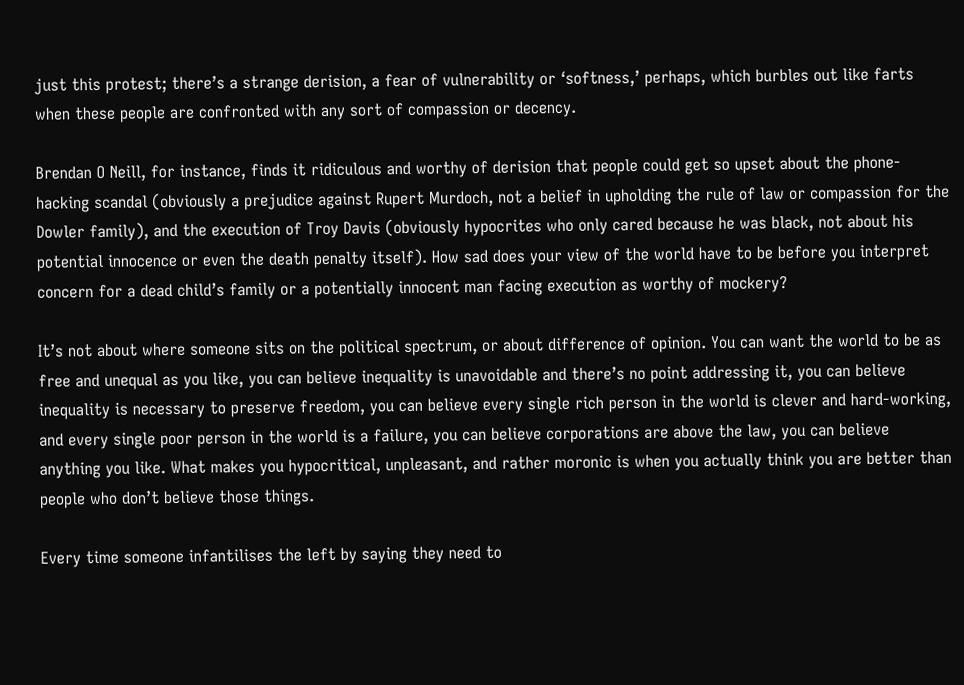just this protest; there’s a strange derision, a fear of vulnerability or ‘softness,’ perhaps, which burbles out like farts when these people are confronted with any sort of compassion or decency.

Brendan O Neill, for instance, finds it ridiculous and worthy of derision that people could get so upset about the phone-hacking scandal (obviously a prejudice against Rupert Murdoch, not a belief in upholding the rule of law or compassion for the Dowler family), and the execution of Troy Davis (obviously hypocrites who only cared because he was black, not about his potential innocence or even the death penalty itself). How sad does your view of the world have to be before you interpret concern for a dead child’s family or a potentially innocent man facing execution as worthy of mockery?

It’s not about where someone sits on the political spectrum, or about difference of opinion. You can want the world to be as free and unequal as you like, you can believe inequality is unavoidable and there’s no point addressing it, you can believe inequality is necessary to preserve freedom, you can believe every single rich person in the world is clever and hard-working, and every single poor person in the world is a failure, you can believe corporations are above the law, you can believe anything you like. What makes you hypocritical, unpleasant, and rather moronic is when you actually think you are better than people who don’t believe those things.

Every time someone infantilises the left by saying they need to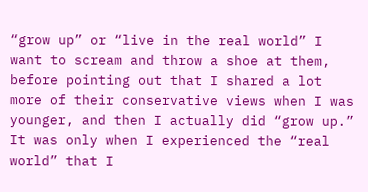“grow up” or “live in the real world” I want to scream and throw a shoe at them, before pointing out that I shared a lot more of their conservative views when I was younger, and then I actually did “grow up.” It was only when I experienced the “real world” that I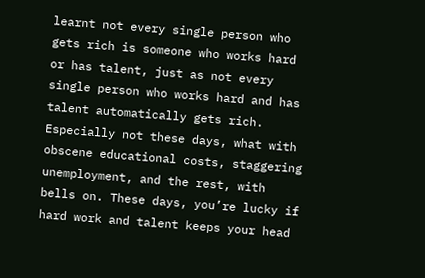learnt not every single person who gets rich is someone who works hard or has talent, just as not every single person who works hard and has talent automatically gets rich. Especially not these days, what with obscene educational costs, staggering unemployment, and the rest, with bells on. These days, you’re lucky if hard work and talent keeps your head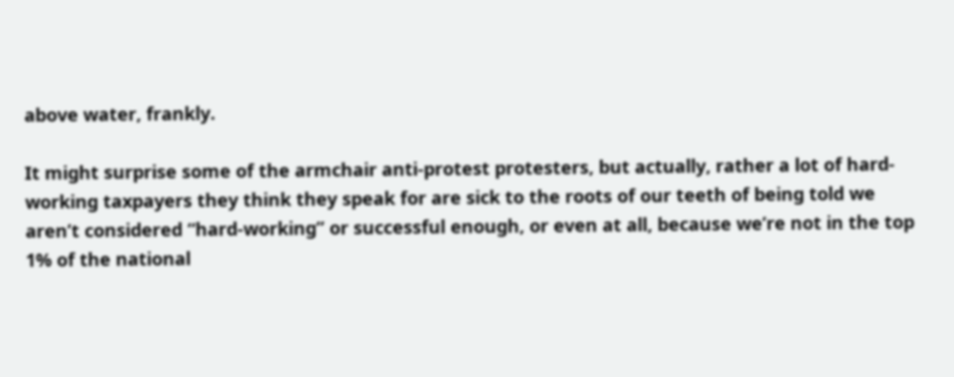above water, frankly.

It might surprise some of the armchair anti-protest protesters, but actually, rather a lot of hard-working taxpayers they think they speak for are sick to the roots of our teeth of being told we aren’t considered “hard-working” or successful enough, or even at all, because we’re not in the top 1% of the national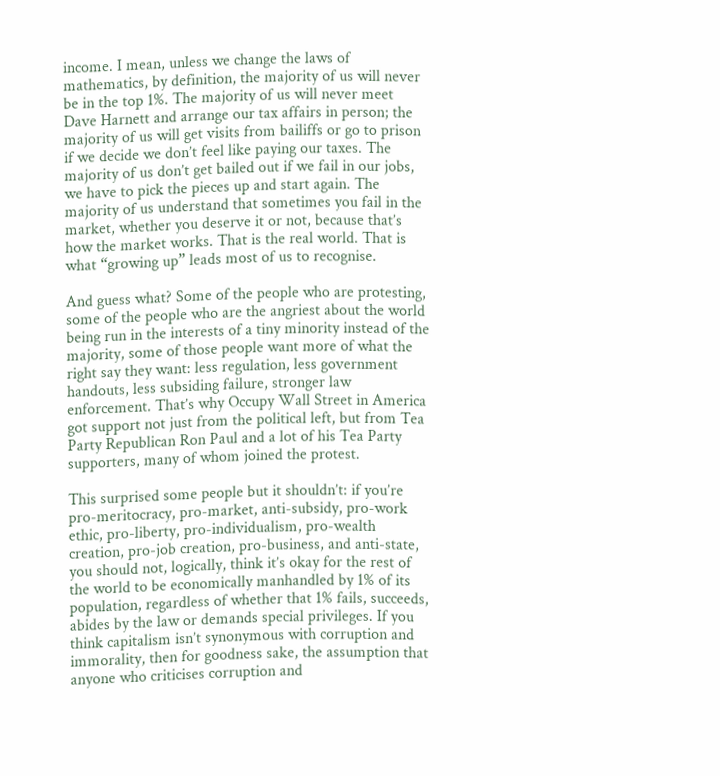income. I mean, unless we change the laws of mathematics, by definition, the majority of us will never be in the top 1%. The majority of us will never meet Dave Harnett and arrange our tax affairs in person; the majority of us will get visits from bailiffs or go to prison if we decide we don’t feel like paying our taxes. The majority of us don’t get bailed out if we fail in our jobs, we have to pick the pieces up and start again. The majority of us understand that sometimes you fail in the market, whether you deserve it or not, because that’s how the market works. That is the real world. That is what “growing up” leads most of us to recognise.

And guess what? Some of the people who are protesting, some of the people who are the angriest about the world being run in the interests of a tiny minority instead of the majority, some of those people want more of what the right say they want: less regulation, less government handouts, less subsiding failure, stronger law enforcement. That’s why Occupy Wall Street in America got support not just from the political left, but from Tea Party Republican Ron Paul and a lot of his Tea Party supporters, many of whom joined the protest.

This surprised some people but it shouldn’t: if you’re pro-meritocracy, pro-market, anti-subsidy, pro-work ethic, pro-liberty, pro-individualism, pro-wealth creation, pro-job creation, pro-business, and anti-state, you should not, logically, think it’s okay for the rest of the world to be economically manhandled by 1% of its population, regardless of whether that 1% fails, succeeds, abides by the law or demands special privileges. If you think capitalism isn’t synonymous with corruption and immorality, then for goodness sake, the assumption that anyone who criticises corruption and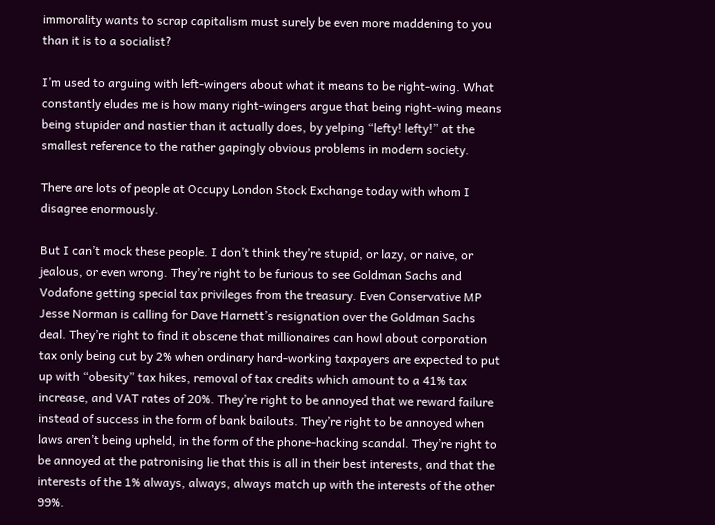immorality wants to scrap capitalism must surely be even more maddening to you than it is to a socialist?

I’m used to arguing with left-wingers about what it means to be right-wing. What constantly eludes me is how many right-wingers argue that being right-wing means being stupider and nastier than it actually does, by yelping “lefty! lefty!” at the smallest reference to the rather gapingly obvious problems in modern society.

There are lots of people at Occupy London Stock Exchange today with whom I disagree enormously.

But I can’t mock these people. I don’t think they’re stupid, or lazy, or naive, or jealous, or even wrong. They’re right to be furious to see Goldman Sachs and Vodafone getting special tax privileges from the treasury. Even Conservative MP Jesse Norman is calling for Dave Harnett’s resignation over the Goldman Sachs deal. They’re right to find it obscene that millionaires can howl about corporation tax only being cut by 2% when ordinary hard-working taxpayers are expected to put up with “obesity” tax hikes, removal of tax credits which amount to a 41% tax increase, and VAT rates of 20%. They’re right to be annoyed that we reward failure instead of success in the form of bank bailouts. They’re right to be annoyed when laws aren’t being upheld, in the form of the phone-hacking scandal. They’re right to be annoyed at the patronising lie that this is all in their best interests, and that the interests of the 1% always, always, always match up with the interests of the other 99%.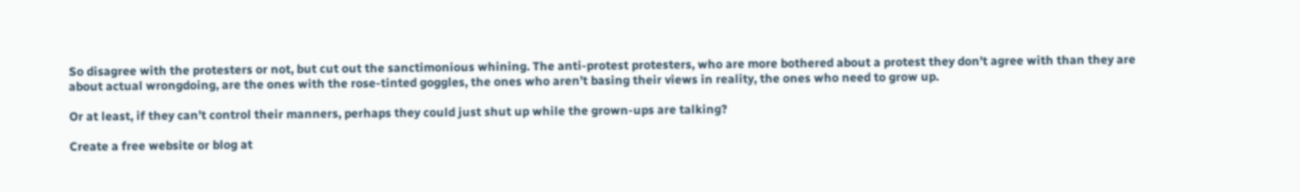So disagree with the protesters or not, but cut out the sanctimonious whining. The anti-protest protesters, who are more bothered about a protest they don’t agree with than they are about actual wrongdoing, are the ones with the rose-tinted goggles, the ones who aren’t basing their views in reality, the ones who need to grow up.

Or at least, if they can’t control their manners, perhaps they could just shut up while the grown-ups are talking?

Create a free website or blog at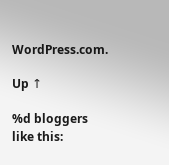WordPress.com.

Up ↑

%d bloggers like this: